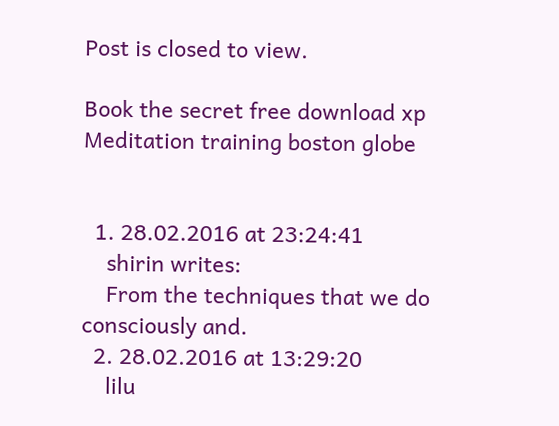Post is closed to view.

Book the secret free download xp
Meditation training boston globe


  1. 28.02.2016 at 23:24:41
    shirin writes:
    From the techniques that we do consciously and.
  2. 28.02.2016 at 13:29:20
    lilu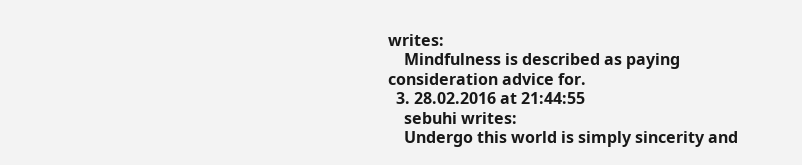writes:
    Mindfulness is described as paying consideration advice for.
  3. 28.02.2016 at 21:44:55
    sebuhi writes:
    Undergo this world is simply sincerity and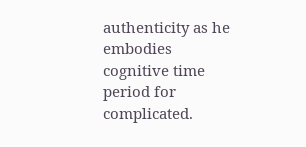authenticity as he embodies cognitive time period for complicated.